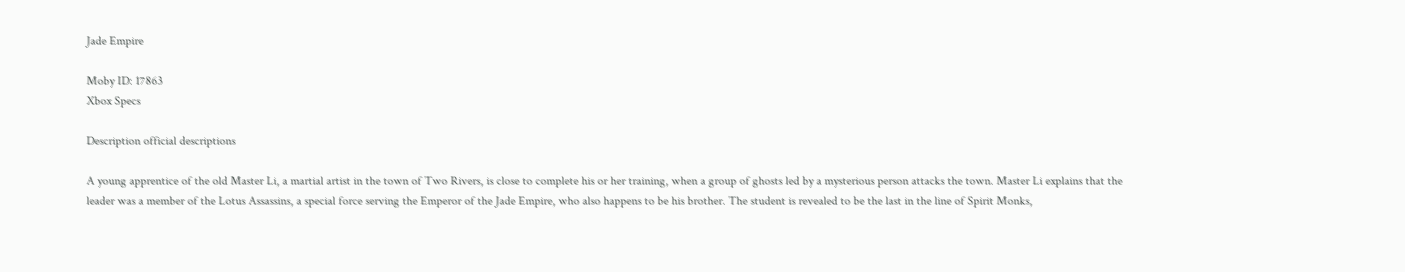Jade Empire

Moby ID: 17863
Xbox Specs

Description official descriptions

A young apprentice of the old Master Li, a martial artist in the town of Two Rivers, is close to complete his or her training, when a group of ghosts led by a mysterious person attacks the town. Master Li explains that the leader was a member of the Lotus Assassins, a special force serving the Emperor of the Jade Empire, who also happens to be his brother. The student is revealed to be the last in the line of Spirit Monks,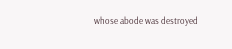whose abode was destroyed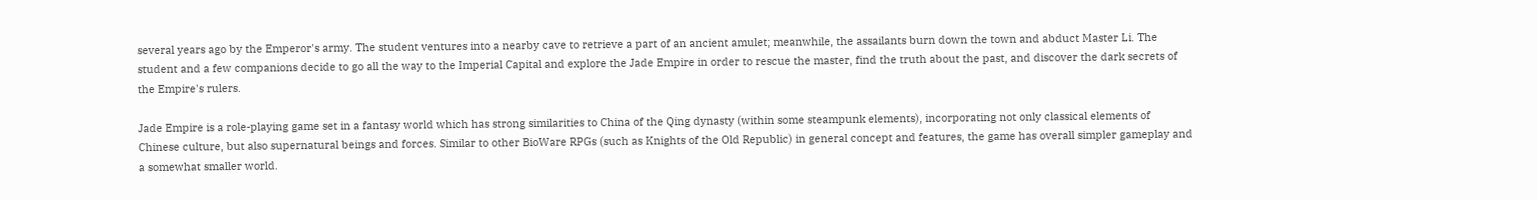several years ago by the Emperor's army. The student ventures into a nearby cave to retrieve a part of an ancient amulet; meanwhile, the assailants burn down the town and abduct Master Li. The student and a few companions decide to go all the way to the Imperial Capital and explore the Jade Empire in order to rescue the master, find the truth about the past, and discover the dark secrets of the Empire's rulers.

Jade Empire is a role-playing game set in a fantasy world which has strong similarities to China of the Qing dynasty (within some steampunk elements), incorporating not only classical elements of Chinese culture, but also supernatural beings and forces. Similar to other BioWare RPGs (such as Knights of the Old Republic) in general concept and features, the game has overall simpler gameplay and a somewhat smaller world.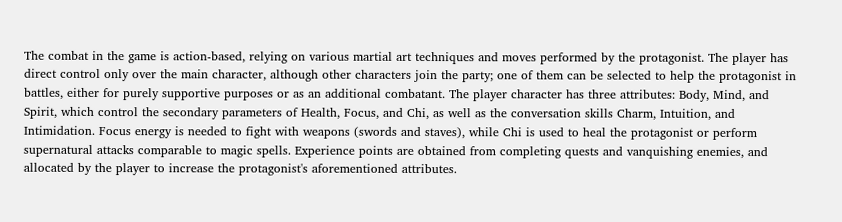The combat in the game is action-based, relying on various martial art techniques and moves performed by the protagonist. The player has direct control only over the main character, although other characters join the party; one of them can be selected to help the protagonist in battles, either for purely supportive purposes or as an additional combatant. The player character has three attributes: Body, Mind, and Spirit, which control the secondary parameters of Health, Focus, and Chi, as well as the conversation skills Charm, Intuition, and Intimidation. Focus energy is needed to fight with weapons (swords and staves), while Chi is used to heal the protagonist or perform supernatural attacks comparable to magic spells. Experience points are obtained from completing quests and vanquishing enemies, and allocated by the player to increase the protagonist's aforementioned attributes.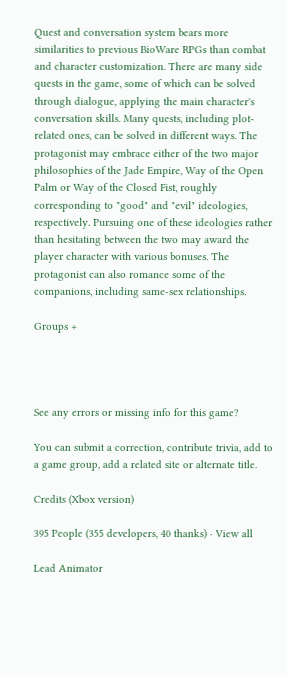Quest and conversation system bears more similarities to previous BioWare RPGs than combat and character customization. There are many side quests in the game, some of which can be solved through dialogue, applying the main character's conversation skills. Many quests, including plot-related ones, can be solved in different ways. The protagonist may embrace either of the two major philosophies of the Jade Empire, Way of the Open Palm or Way of the Closed Fist, roughly corresponding to "good" and "evil" ideologies, respectively. Pursuing one of these ideologies rather than hesitating between the two may award the player character with various bonuses. The protagonist can also romance some of the companions, including same-sex relationships.

Groups +




See any errors or missing info for this game?

You can submit a correction, contribute trivia, add to a game group, add a related site or alternate title.

Credits (Xbox version)

395 People (355 developers, 40 thanks) · View all

Lead Animator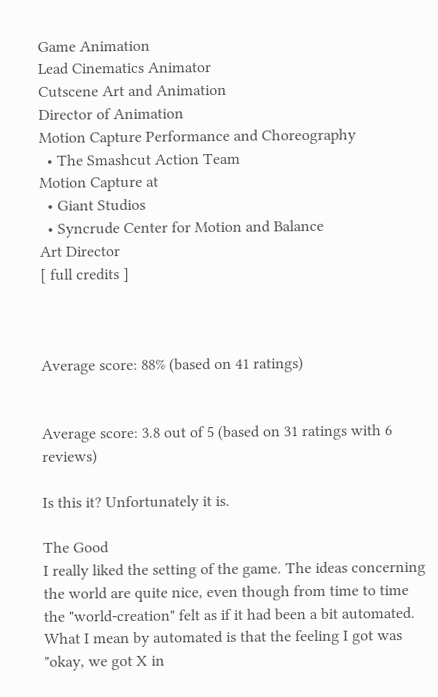Game Animation
Lead Cinematics Animator
Cutscene Art and Animation
Director of Animation
Motion Capture Performance and Choreography
  • The Smashcut Action Team
Motion Capture at
  • Giant Studios
  • Syncrude Center for Motion and Balance
Art Director
[ full credits ]



Average score: 88% (based on 41 ratings)


Average score: 3.8 out of 5 (based on 31 ratings with 6 reviews)

Is this it? Unfortunately it is.

The Good
I really liked the setting of the game. The ideas concerning the world are quite nice, even though from time to time the "world-creation" felt as if it had been a bit automated. What I mean by automated is that the feeling I got was "okay, we got X in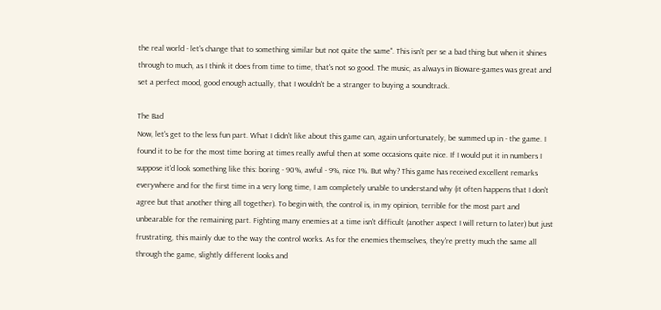the real world - let's change that to something similar but not quite the same". This isn't per se a bad thing but when it shines through to much, as I think it does from time to time, that's not so good. The music, as always in Bioware-games was great and set a perfect mood, good enough actually, that I wouldn't be a stranger to buying a soundtrack.

The Bad
Now, let's get to the less fun part. What I didn't like about this game can, again unfortunately, be summed up in - the game. I found it to be for the most time boring at times really awful then at some occasions quite nice. If I would put it in numbers I suppose it'd look something like this: boring - 90%, awful - 9%, nice 1%. But why? This game has received excellent remarks everywhere and for the first time in a very long time, I am completely unable to understand why (it often happens that I don't agree but that another thing all together). To begin with, the control is, in my opinion, terrible for the most part and unbearable for the remaining part. Fighting many enemies at a time isn't difficult (another aspect I will return to later) but just frustrating, this mainly due to the way the control works. As for the enemies themselves, they're pretty much the same all through the game, slightly different looks and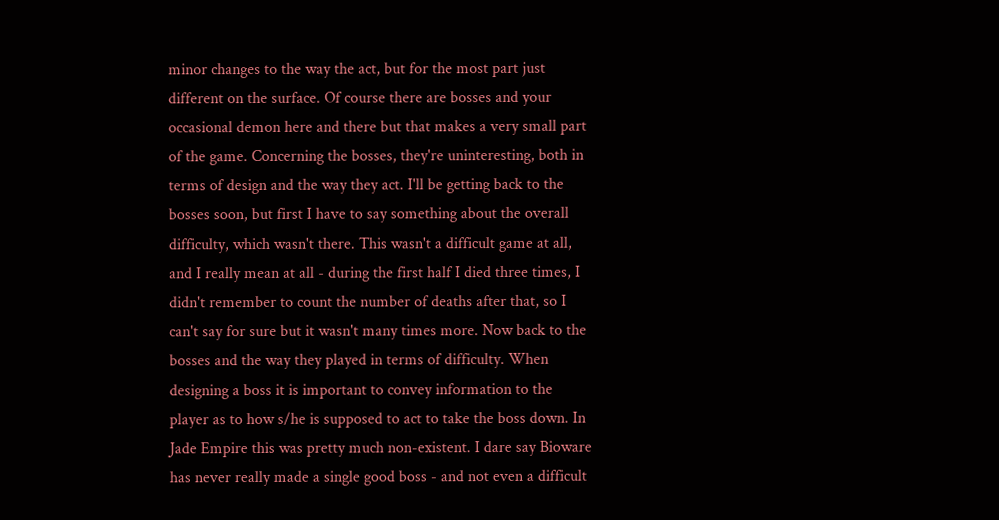minor changes to the way the act, but for the most part just different on the surface. Of course there are bosses and your occasional demon here and there but that makes a very small part of the game. Concerning the bosses, they're uninteresting, both in terms of design and the way they act. I'll be getting back to the bosses soon, but first I have to say something about the overall difficulty, which wasn't there. This wasn't a difficult game at all, and I really mean at all - during the first half I died three times, I didn't remember to count the number of deaths after that, so I can't say for sure but it wasn't many times more. Now back to the bosses and the way they played in terms of difficulty. When designing a boss it is important to convey information to the player as to how s/he is supposed to act to take the boss down. In Jade Empire this was pretty much non-existent. I dare say Bioware has never really made a single good boss - and not even a difficult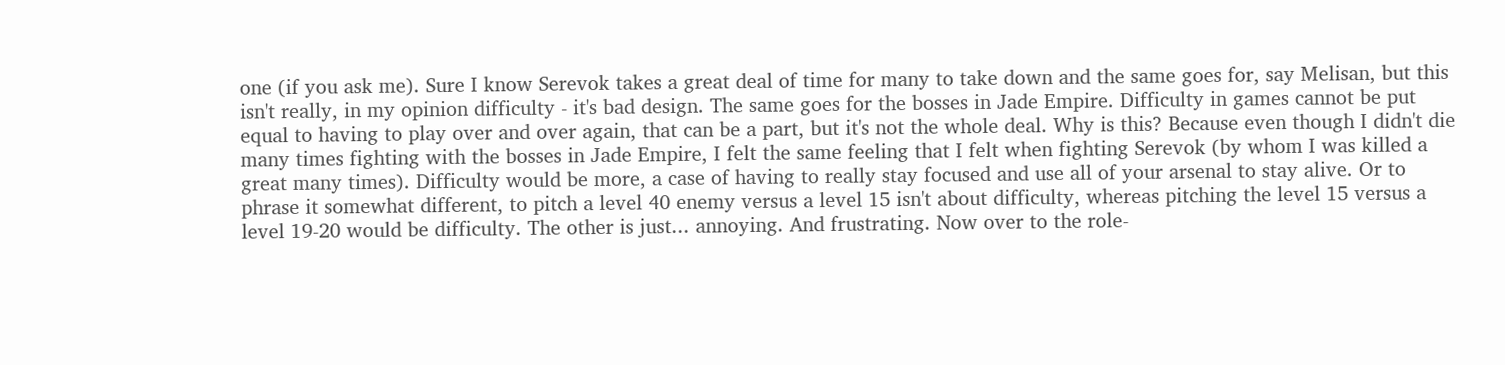one (if you ask me). Sure I know Serevok takes a great deal of time for many to take down and the same goes for, say Melisan, but this isn't really, in my opinion difficulty - it's bad design. The same goes for the bosses in Jade Empire. Difficulty in games cannot be put equal to having to play over and over again, that can be a part, but it's not the whole deal. Why is this? Because even though I didn't die many times fighting with the bosses in Jade Empire, I felt the same feeling that I felt when fighting Serevok (by whom I was killed a great many times). Difficulty would be more, a case of having to really stay focused and use all of your arsenal to stay alive. Or to phrase it somewhat different, to pitch a level 40 enemy versus a level 15 isn't about difficulty, whereas pitching the level 15 versus a level 19-20 would be difficulty. The other is just... annoying. And frustrating. Now over to the role-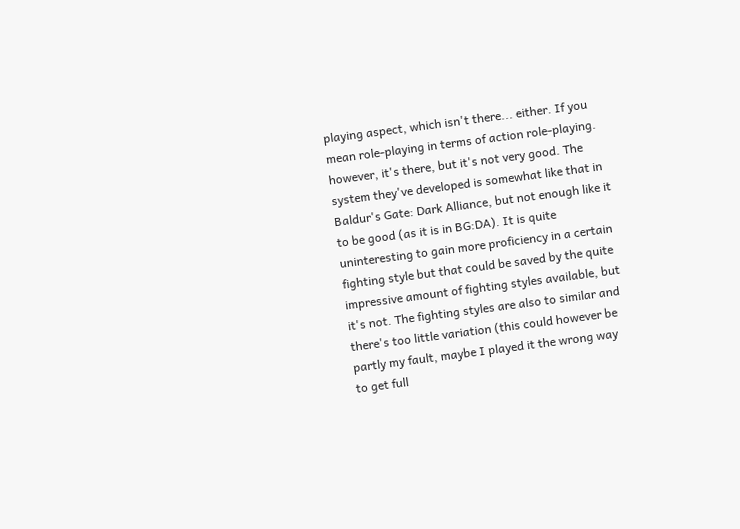playing aspect, which isn't there... either. If you mean role-playing in terms of action role-playing. however, it's there, but it's not very good. The system they've developed is somewhat like that in Baldur's Gate: Dark Alliance, but not enough like it to be good (as it is in BG:DA). It is quite uninteresting to gain more proficiency in a certain fighting style but that could be saved by the quite impressive amount of fighting styles available, but it's not. The fighting styles are also to similar and there's too little variation (this could however be partly my fault, maybe I played it the wrong way to get full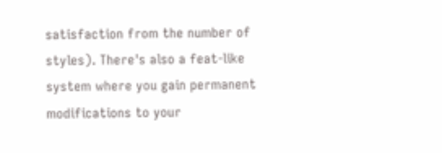satisfaction from the number of styles). There's also a feat-like system where you gain permanent modifications to your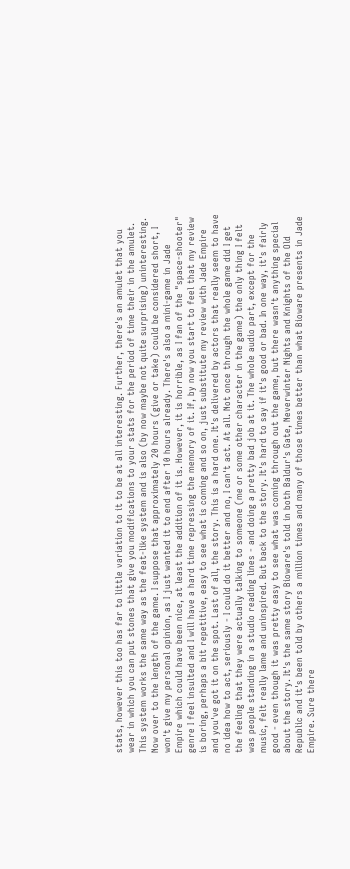stats, however this too has far to little variation to it to be at all interesting. Further, there's an amulet that you wear in which you can put stones that give you modifications to your stats for the period of time their in the amulet. This system works the same way as the feat-like system and is also (by now maybe not quite surprising) uninteresting. Now over to the length of the game. I suppose that approximately 20 hours (give or take) could be considered short, I won't give my personal opinion, as I just wanted it to end after 10 hours already. There's also a mini-game in Jade Empire which could have been nice, at least the addition of it is. However, it is horrible, as I fan of the "space-shooter" genre I feel insulted and I will have a hard time repressing the memory of it. If, by now you start to feel that my review is boring, perhaps a bit repetitive, easy to see what is coming and so on, just substitute my review with Jade Empire and you've got it on the spot. Last of all, the story. This is a hard one. It's delivered by actors that really seem to have no idea how to act, seriously - I could do it better and no, I can't act. At all. Not once through the whole game did I get the feeling that they were actually talking to someone (me or some other character in the game) the only thing I felt was people standing in a studio reading lines - and doing a pretty bad job at it. The whole audio part, except for the music, felt really lame and uninspired. But back to the story. It's hard to say if it's good or bad. In one way, it's fairly good - even though it was pretty easy to see what was coming through out the game, but there wasn't anything special about the story. It's the same story Bioware's told in both Baldur's Gate, Neverwinter Nights and Knights of the Old Republic and it's been told by others a million times and many of those times better than what Bioware presents in Jade Empire. Sure there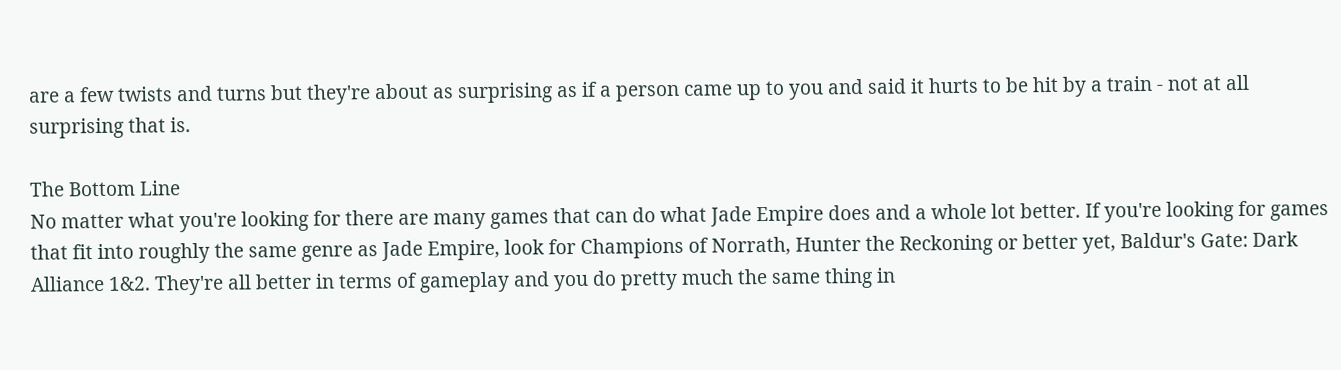are a few twists and turns but they're about as surprising as if a person came up to you and said it hurts to be hit by a train - not at all surprising that is.

The Bottom Line
No matter what you're looking for there are many games that can do what Jade Empire does and a whole lot better. If you're looking for games that fit into roughly the same genre as Jade Empire, look for Champions of Norrath, Hunter the Reckoning or better yet, Baldur's Gate: Dark Alliance 1&2. They're all better in terms of gameplay and you do pretty much the same thing in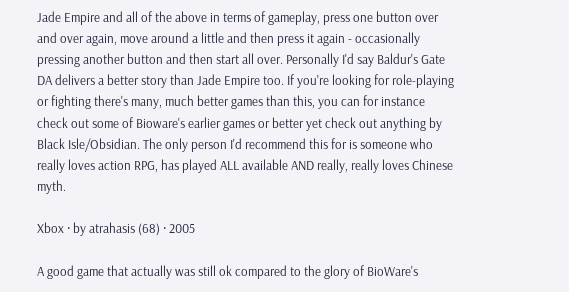Jade Empire and all of the above in terms of gameplay, press one button over and over again, move around a little and then press it again - occasionally pressing another button and then start all over. Personally I'd say Baldur's Gate DA delivers a better story than Jade Empire too. If you're looking for role-playing or fighting there's many, much better games than this, you can for instance check out some of Bioware's earlier games or better yet check out anything by Black Isle/Obsidian. The only person I'd recommend this for is someone who really loves action RPG, has played ALL available AND really, really loves Chinese myth.

Xbox · by atrahasis (68) · 2005

A good game that actually was still ok compared to the glory of BioWare's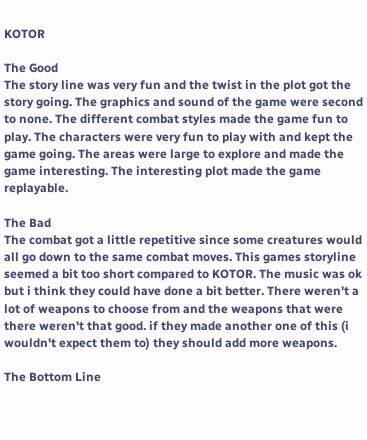KOTOR

The Good
The story line was very fun and the twist in the plot got the story going. The graphics and sound of the game were second to none. The different combat styles made the game fun to play. The characters were very fun to play with and kept the game going. The areas were large to explore and made the game interesting. The interesting plot made the game replayable.

The Bad
The combat got a little repetitive since some creatures would all go down to the same combat moves. This games storyline seemed a bit too short compared to KOTOR. The music was ok but i think they could have done a bit better. There weren't a lot of weapons to choose from and the weapons that were there weren't that good. if they made another one of this (i wouldn't expect them to) they should add more weapons.

The Bottom Line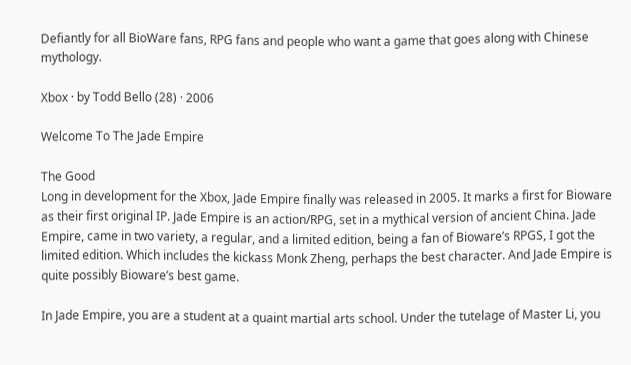Defiantly for all BioWare fans, RPG fans and people who want a game that goes along with Chinese mythology.

Xbox · by Todd Bello (28) · 2006

Welcome To The Jade Empire

The Good
Long in development for the Xbox, Jade Empire finally was released in 2005. It marks a first for Bioware as their first original IP. Jade Empire is an action/RPG, set in a mythical version of ancient China. Jade Empire, came in two variety, a regular, and a limited edition, being a fan of Bioware’s RPGS, I got the limited edition. Which includes the kickass Monk Zheng, perhaps the best character. And Jade Empire is quite possibly Bioware’s best game.

In Jade Empire, you are a student at a quaint martial arts school. Under the tutelage of Master Li, you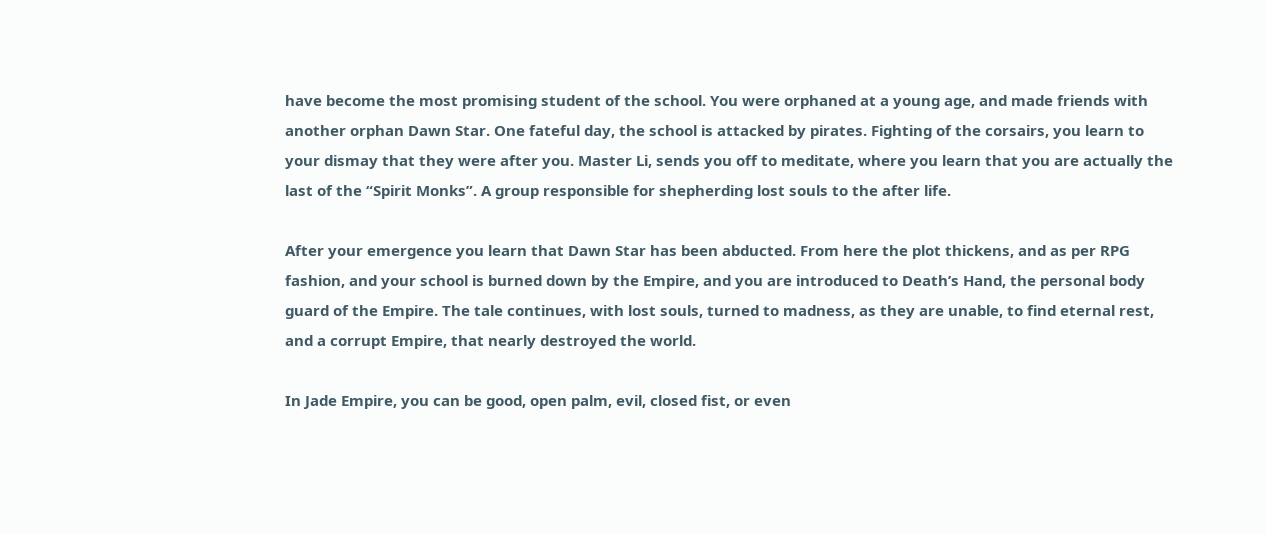have become the most promising student of the school. You were orphaned at a young age, and made friends with another orphan Dawn Star. One fateful day, the school is attacked by pirates. Fighting of the corsairs, you learn to your dismay that they were after you. Master Li, sends you off to meditate, where you learn that you are actually the last of the “Spirit Monks”. A group responsible for shepherding lost souls to the after life.

After your emergence you learn that Dawn Star has been abducted. From here the plot thickens, and as per RPG fashion, and your school is burned down by the Empire, and you are introduced to Death’s Hand, the personal body guard of the Empire. The tale continues, with lost souls, turned to madness, as they are unable, to find eternal rest, and a corrupt Empire, that nearly destroyed the world.

In Jade Empire, you can be good, open palm, evil, closed fist, or even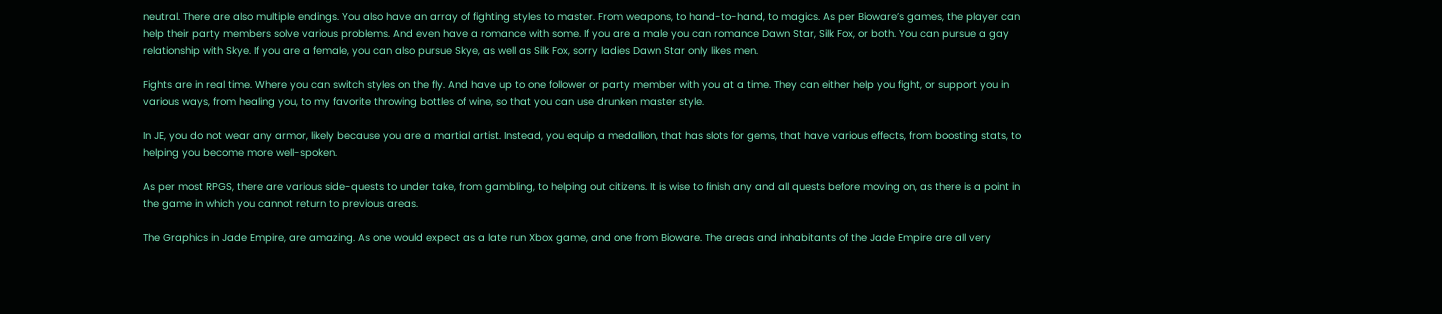neutral. There are also multiple endings. You also have an array of fighting styles to master. From weapons, to hand-to-hand, to magics. As per Bioware’s games, the player can help their party members solve various problems. And even have a romance with some. If you are a male you can romance Dawn Star, Silk Fox, or both. You can pursue a gay relationship with Skye. If you are a female, you can also pursue Skye, as well as Silk Fox, sorry ladies Dawn Star only likes men.

Fights are in real time. Where you can switch styles on the fly. And have up to one follower or party member with you at a time. They can either help you fight, or support you in various ways, from healing you, to my favorite throwing bottles of wine, so that you can use drunken master style.

In JE, you do not wear any armor, likely because you are a martial artist. Instead, you equip a medallion, that has slots for gems, that have various effects, from boosting stats, to helping you become more well-spoken.

As per most RPGS, there are various side-quests to under take, from gambling, to helping out citizens. It is wise to finish any and all quests before moving on, as there is a point in the game in which you cannot return to previous areas.

The Graphics in Jade Empire, are amazing. As one would expect as a late run Xbox game, and one from Bioware. The areas and inhabitants of the Jade Empire are all very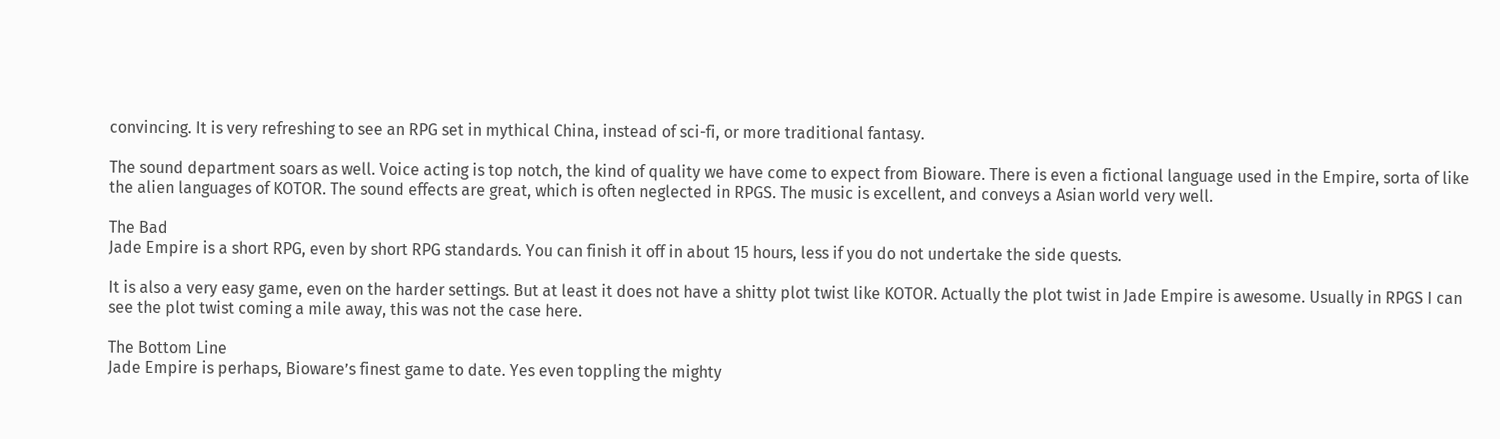convincing. It is very refreshing to see an RPG set in mythical China, instead of sci-fi, or more traditional fantasy.

The sound department soars as well. Voice acting is top notch, the kind of quality we have come to expect from Bioware. There is even a fictional language used in the Empire, sorta of like the alien languages of KOTOR. The sound effects are great, which is often neglected in RPGS. The music is excellent, and conveys a Asian world very well.

The Bad
Jade Empire is a short RPG, even by short RPG standards. You can finish it off in about 15 hours, less if you do not undertake the side quests.

It is also a very easy game, even on the harder settings. But at least it does not have a shitty plot twist like KOTOR. Actually the plot twist in Jade Empire is awesome. Usually in RPGS I can see the plot twist coming a mile away, this was not the case here.

The Bottom Line
Jade Empire is perhaps, Bioware’s finest game to date. Yes even toppling the mighty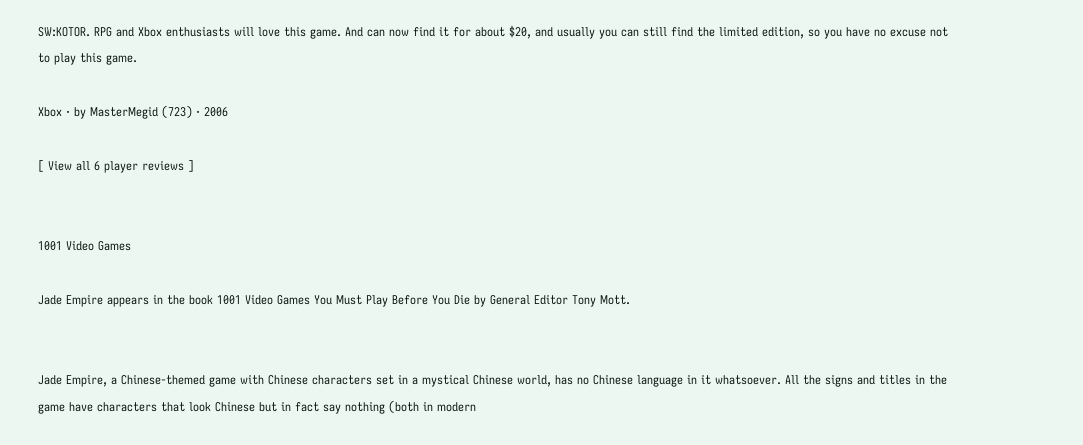SW:KOTOR. RPG and Xbox enthusiasts will love this game. And can now find it for about $20, and usually you can still find the limited edition, so you have no excuse not to play this game.

Xbox · by MasterMegid (723) · 2006

[ View all 6 player reviews ]


1001 Video Games

Jade Empire appears in the book 1001 Video Games You Must Play Before You Die by General Editor Tony Mott.


Jade Empire, a Chinese-themed game with Chinese characters set in a mystical Chinese world, has no Chinese language in it whatsoever. All the signs and titles in the game have characters that look Chinese but in fact say nothing (both in modern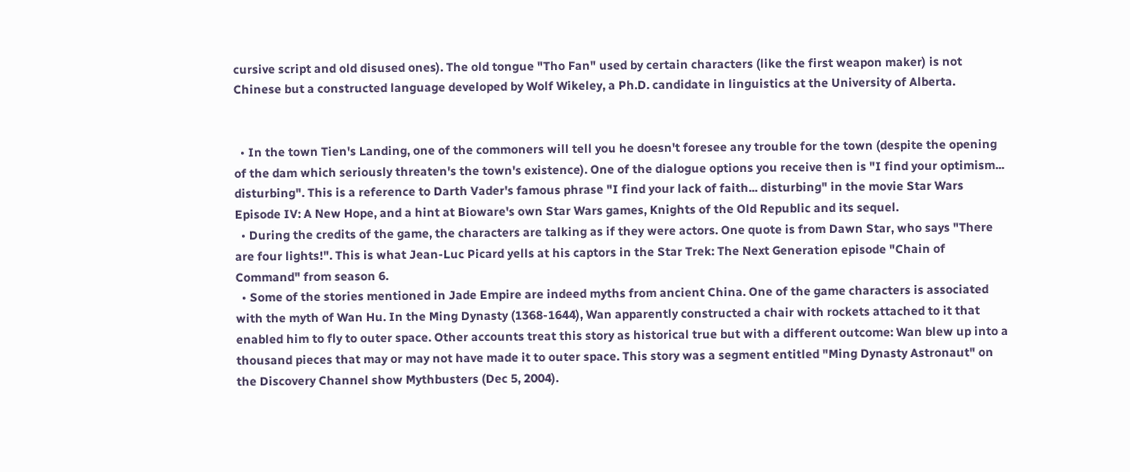cursive script and old disused ones). The old tongue "Tho Fan" used by certain characters (like the first weapon maker) is not Chinese but a constructed language developed by Wolf Wikeley, a Ph.D. candidate in linguistics at the University of Alberta.


  • In the town Tien's Landing, one of the commoners will tell you he doesn't foresee any trouble for the town (despite the opening of the dam which seriously threaten's the town's existence). One of the dialogue options you receive then is "I find your optimism... disturbing". This is a reference to Darth Vader's famous phrase "I find your lack of faith... disturbing" in the movie Star Wars Episode IV: A New Hope, and a hint at Bioware's own Star Wars games, Knights of the Old Republic and its sequel.
  • During the credits of the game, the characters are talking as if they were actors. One quote is from Dawn Star, who says "There are four lights!". This is what Jean-Luc Picard yells at his captors in the Star Trek: The Next Generation episode "Chain of Command" from season 6.
  • Some of the stories mentioned in Jade Empire are indeed myths from ancient China. One of the game characters is associated with the myth of Wan Hu. In the Ming Dynasty (1368-1644), Wan apparently constructed a chair with rockets attached to it that enabled him to fly to outer space. Other accounts treat this story as historical true but with a different outcome: Wan blew up into a thousand pieces that may or may not have made it to outer space. This story was a segment entitled "Ming Dynasty Astronaut" on the Discovery Channel show Mythbusters (Dec 5, 2004).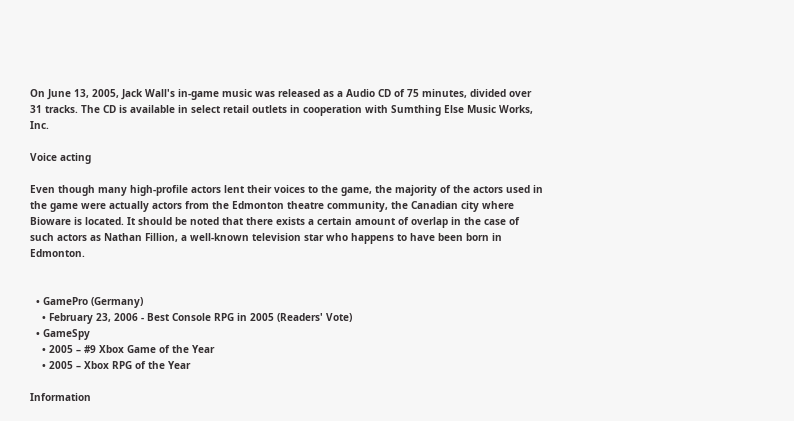On June 13, 2005, Jack Wall's in-game music was released as a Audio CD of 75 minutes, divided over 31 tracks. The CD is available in select retail outlets in cooperation with Sumthing Else Music Works, Inc.

Voice acting

Even though many high-profile actors lent their voices to the game, the majority of the actors used in the game were actually actors from the Edmonton theatre community, the Canadian city where Bioware is located. It should be noted that there exists a certain amount of overlap in the case of such actors as Nathan Fillion, a well-known television star who happens to have been born in Edmonton.


  • GamePro (Germany)
    • February 23, 2006 - Best Console RPG in 2005 (Readers' Vote)
  • GameSpy
    • 2005 – #9 Xbox Game of the Year
    • 2005 – Xbox RPG of the Year

Information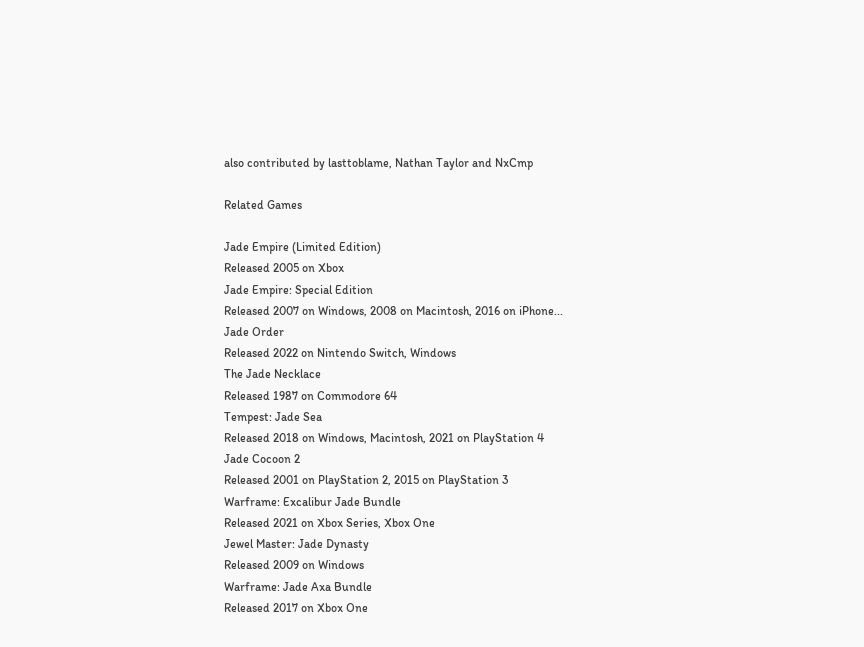also contributed by lasttoblame, Nathan Taylor and NxCmp

Related Games

Jade Empire (Limited Edition)
Released 2005 on Xbox
Jade Empire: Special Edition
Released 2007 on Windows, 2008 on Macintosh, 2016 on iPhone...
Jade Order
Released 2022 on Nintendo Switch, Windows
The Jade Necklace
Released 1987 on Commodore 64
Tempest: Jade Sea
Released 2018 on Windows, Macintosh, 2021 on PlayStation 4
Jade Cocoon 2
Released 2001 on PlayStation 2, 2015 on PlayStation 3
Warframe: Excalibur Jade Bundle
Released 2021 on Xbox Series, Xbox One
Jewel Master: Jade Dynasty
Released 2009 on Windows
Warframe: Jade Axa Bundle
Released 2017 on Xbox One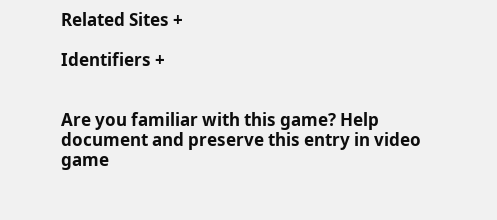Related Sites +

Identifiers +


Are you familiar with this game? Help document and preserve this entry in video game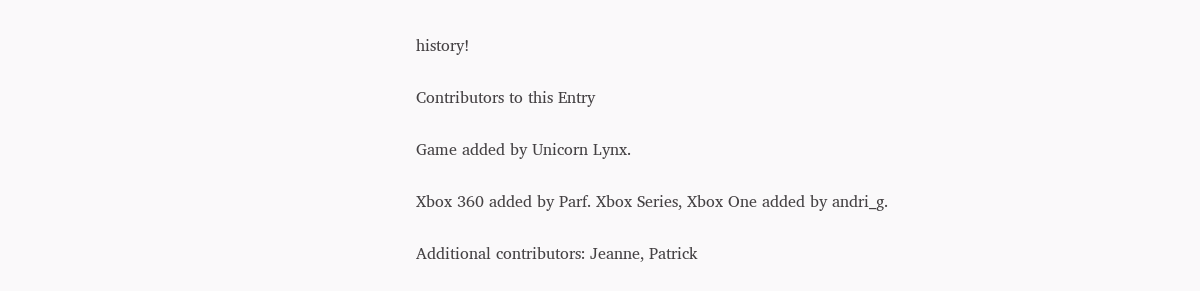history!

Contributors to this Entry

Game added by Unicorn Lynx.

Xbox 360 added by Parf. Xbox Series, Xbox One added by andri_g.

Additional contributors: Jeanne, Patrick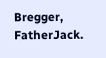Bregger, FatherJack.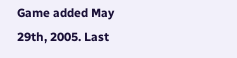Game added May 29th, 2005. Last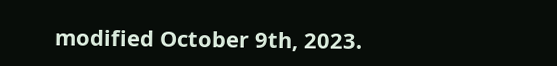modified October 9th, 2023.